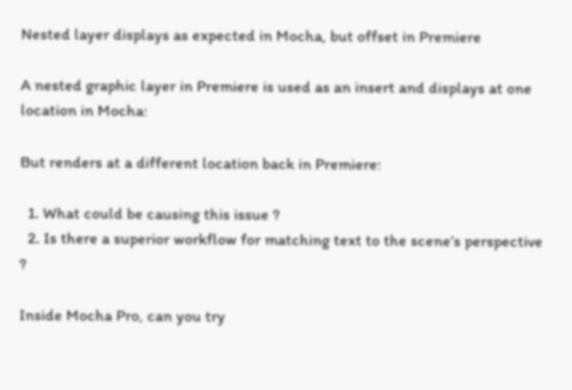Nested layer displays as expected in Mocha, but offset in Premiere

A nested graphic layer in Premiere is used as an insert and displays at one location in Mocha:

But renders at a different location back in Premiere:

  1. What could be causing this issue ?
  2. Is there a superior workflow for matching text to the scene’s perspective ?

Inside Mocha Pro, can you try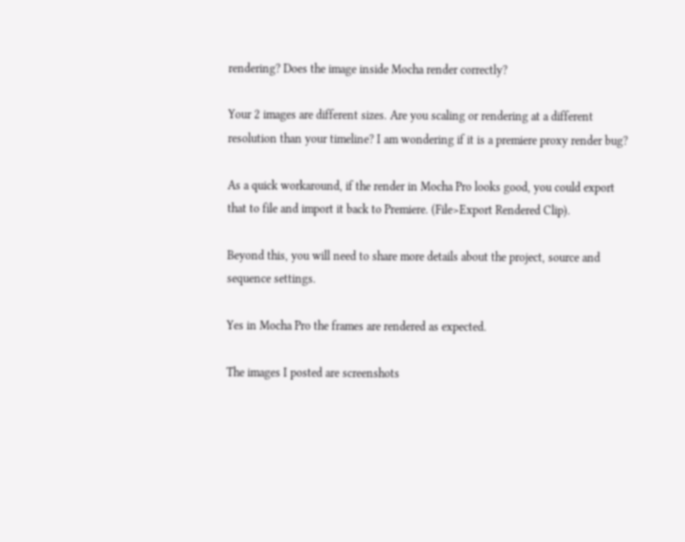rendering? Does the image inside Mocha render correctly?

Your 2 images are different sizes. Are you scaling or rendering at a different resolution than your timeline? I am wondering if it is a premiere proxy render bug?

As a quick workaround, if the render in Mocha Pro looks good, you could export that to file and import it back to Premiere. (File>Export Rendered Clip).

Beyond this, you will need to share more details about the project, source and sequence settings.

Yes in Mocha Pro the frames are rendered as expected.

The images I posted are screenshots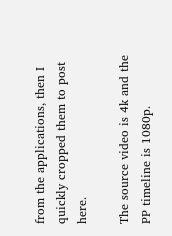from the applications, then I quickly cropped them to post here.

The source video is 4k and the PP timeline is 1080p.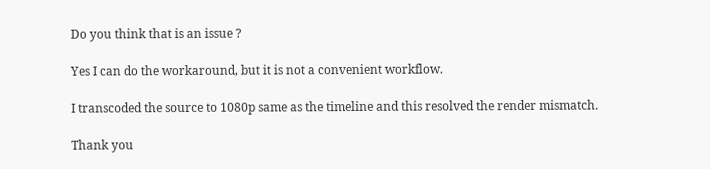Do you think that is an issue ?

Yes I can do the workaround, but it is not a convenient workflow.

I transcoded the source to 1080p same as the timeline and this resolved the render mismatch.

Thank you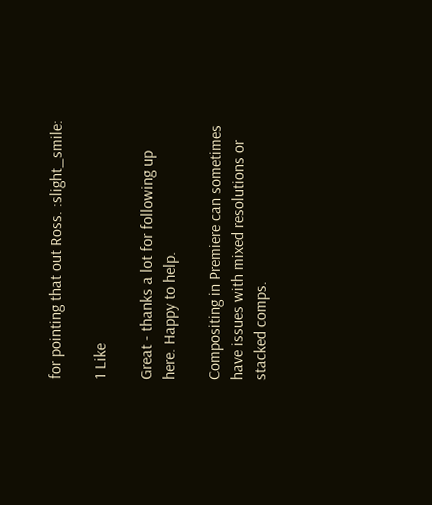for pointing that out Ross. :slight_smile:

1 Like

Great - thanks a lot for following up here. Happy to help.

Compositing in Premiere can sometimes have issues with mixed resolutions or stacked comps.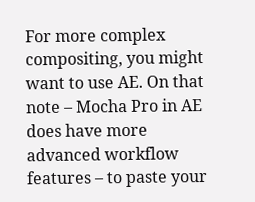For more complex compositing, you might want to use AE. On that note – Mocha Pro in AE does have more advanced workflow features – to paste your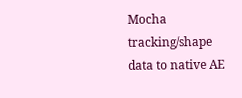Mocha tracking/shape data to native AE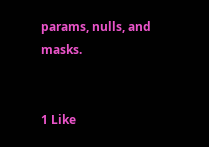params, nulls, and masks.


1 Like